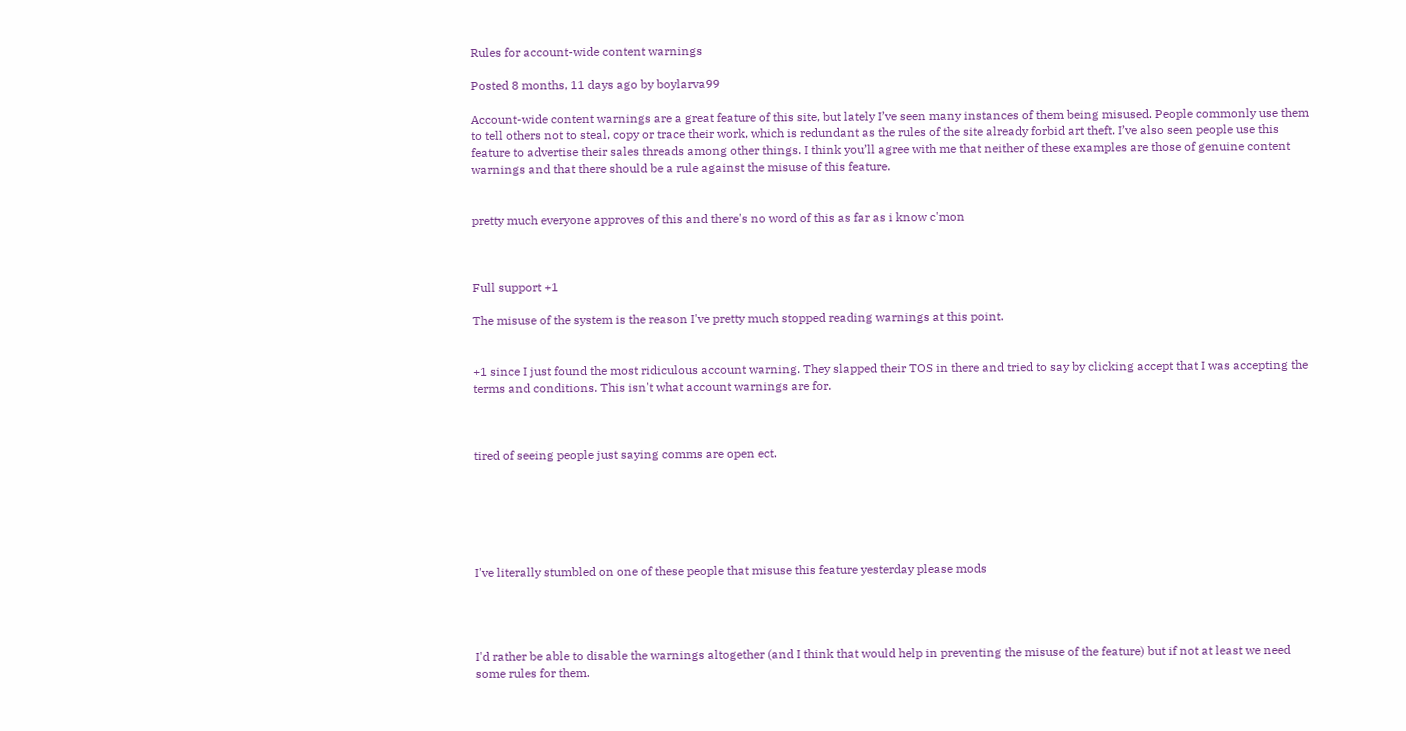Rules for account-wide content warnings

Posted 8 months, 11 days ago by boylarva99

Account-wide content warnings are a great feature of this site, but lately I’ve seen many instances of them being misused. People commonly use them to tell others not to steal, copy or trace their work, which is redundant as the rules of the site already forbid art theft. I’ve also seen people use this feature to advertise their sales threads among other things. I think you’ll agree with me that neither of these examples are those of genuine content warnings and that there should be a rule against the misuse of this feature.


pretty much everyone approves of this and there's no word of this as far as i know c'mon



Full support +1

The misuse of the system is the reason I've pretty much stopped reading warnings at this point.


+1 since I just found the most ridiculous account warning. They slapped their TOS in there and tried to say by clicking accept that I was accepting the terms and conditions. This isn't what account warnings are for.



tired of seeing people just saying comms are open ect.






I've literally stumbled on one of these people that misuse this feature yesterday please mods




I'd rather be able to disable the warnings altogether (and I think that would help in preventing the misuse of the feature) but if not at least we need some rules for them.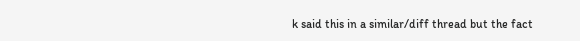k said this in a similar/diff thread but the fact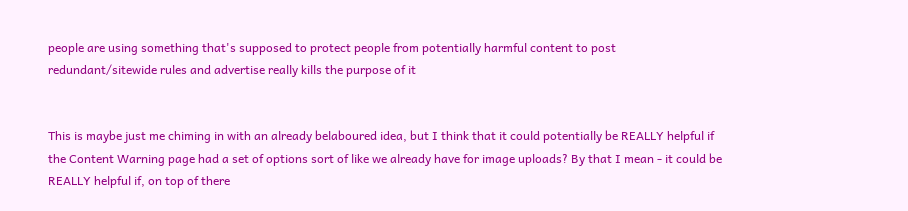people are using something that's supposed to protect people from potentially harmful content to post redundant/sitewide rules and advertise really kills the purpose of it


This is maybe just me chiming in with an already belaboured idea, but I think that it could potentially be REALLY helpful if the Content Warning page had a set of options sort of like we already have for image uploads? By that I mean - it could be REALLY helpful if, on top of there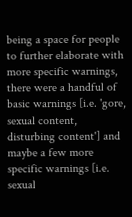being a space for people to further elaborate with more specific warnings, there were a handful of basic warnings [i.e. 'gore, sexual content, disturbing content'] and maybe a few more specific warnings [i.e. sexual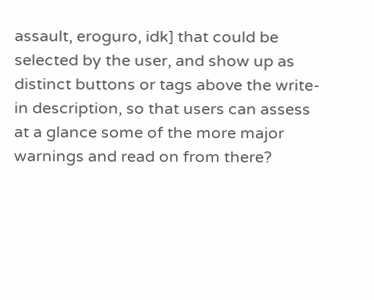assault, eroguro, idk] that could be selected by the user, and show up as distinct buttons or tags above the write-in description, so that users can assess at a glance some of the more major warnings and read on from there?